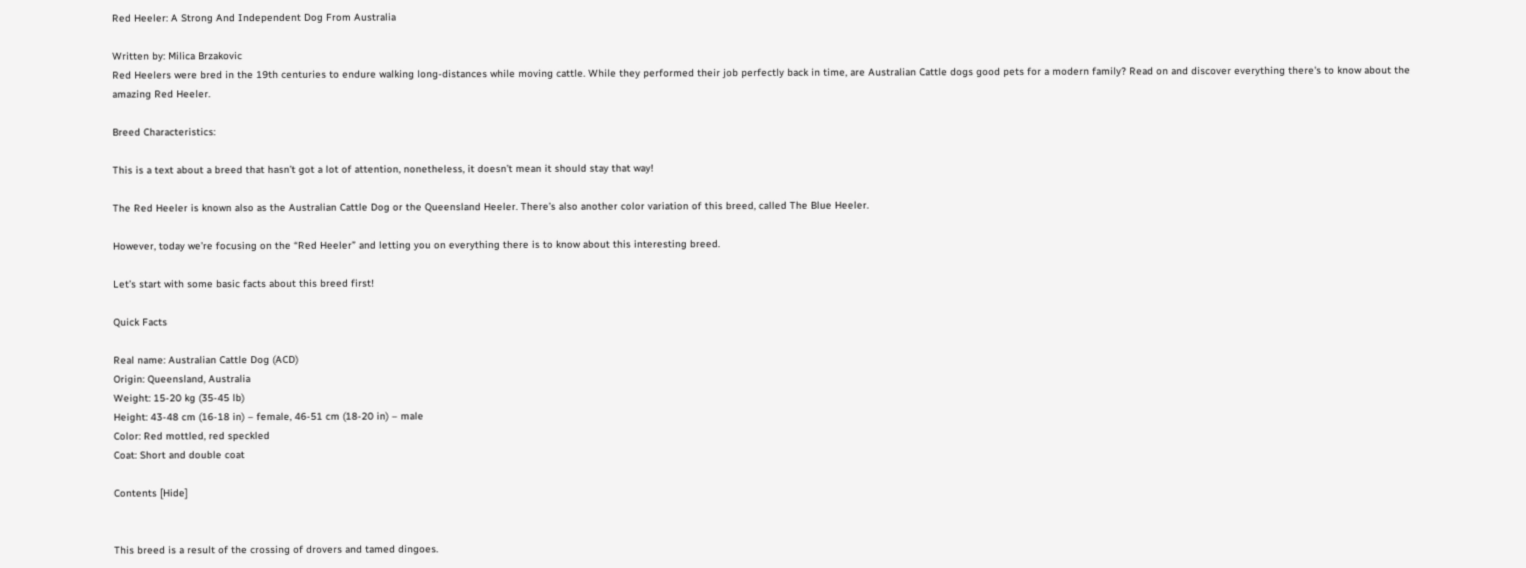Red Heeler: A Strong And Independent Dog From Australia

Written by: Milica Brzakovic
Red Heelers were bred in the 19th centuries to endure walking long-distances while moving cattle. While they performed their job perfectly back in time, are Australian Cattle dogs good pets for a modern family? Read on and discover everything there's to know about the amazing Red Heeler.

Breed Characteristics:

This is a text about a breed that hasn’t got a lot of attention, nonetheless, it doesn’t mean it should stay that way!

The Red Heeler is known also as the Australian Cattle Dog or the Queensland Heeler. There’s also another color variation of this breed, called The Blue Heeler.

However, today we’re focusing on the “Red Heeler” and letting you on everything there is to know about this interesting breed.

Let’s start with some basic facts about this breed first!

Quick Facts

Real name: Australian Cattle Dog (ACD)
Origin: Queensland, Australia
Weight: 15-20 kg (35-45 lb)
Height: 43-48 cm (16-18 in) – female, 46-51 cm (18-20 in) – male
Color: Red mottled, red speckled
Coat: Short and double coat

Contents [Hide]


This breed is a result of the crossing of drovers and tamed dingoes.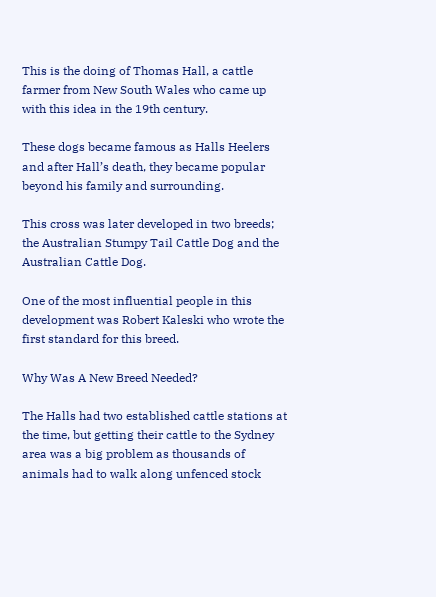This is the doing of Thomas Hall, a cattle farmer from New South Wales who came up with this idea in the 19th century.

These dogs became famous as Halls Heelers and after Hall’s death, they became popular beyond his family and surrounding.

This cross was later developed in two breeds; the Australian Stumpy Tail Cattle Dog and the Australian Cattle Dog.

One of the most influential people in this development was Robert Kaleski who wrote the first standard for this breed.

Why Was A New Breed Needed?

The Halls had two established cattle stations at the time, but getting their cattle to the Sydney area was a big problem as thousands of animals had to walk along unfenced stock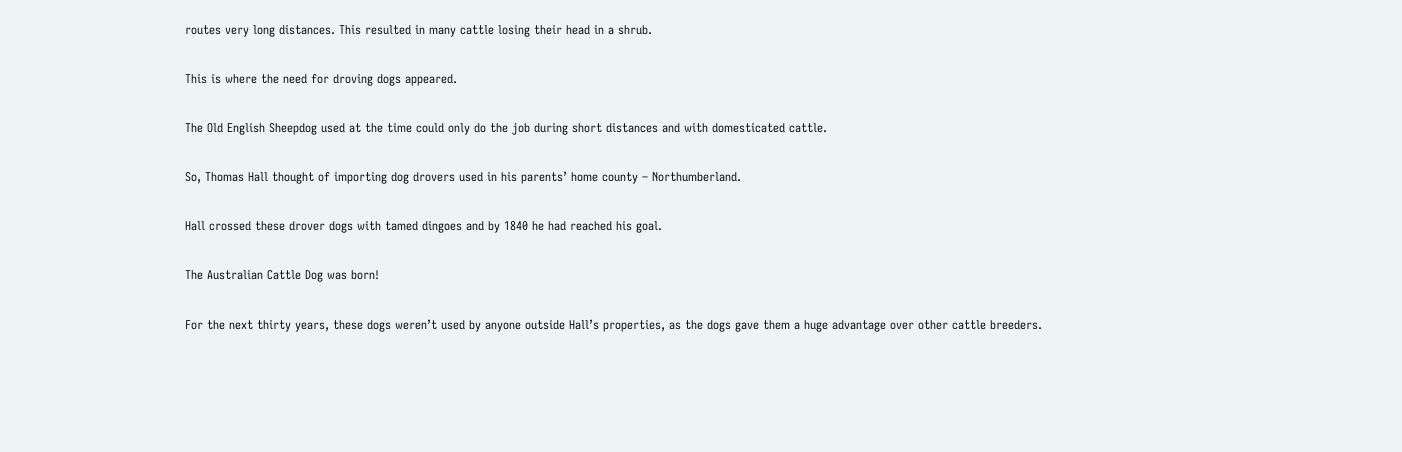routes very long distances. This resulted in many cattle losing their head in a shrub.

This is where the need for droving dogs appeared.

The Old English Sheepdog used at the time could only do the job during short distances and with domesticated cattle.

So, Thomas Hall thought of importing dog drovers used in his parents’ home county – Northumberland.

Hall crossed these drover dogs with tamed dingoes and by 1840 he had reached his goal.

The Australian Cattle Dog was born!

For the next thirty years, these dogs weren’t used by anyone outside Hall’s properties, as the dogs gave them a huge advantage over other cattle breeders.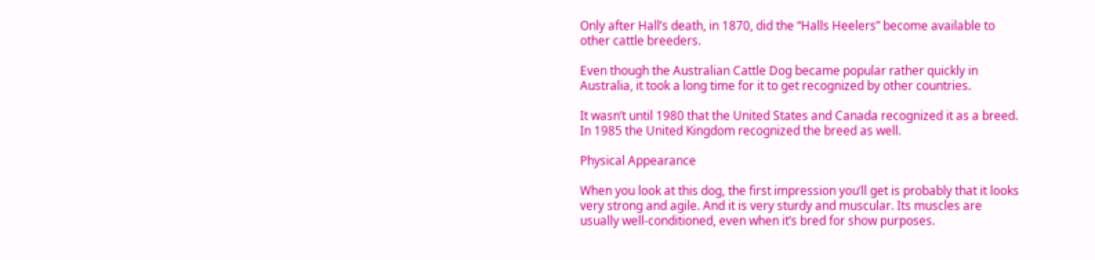Only after Hall’s death, in 1870, did the “Halls Heelers” become available to other cattle breeders.

Even though the Australian Cattle Dog became popular rather quickly in Australia, it took a long time for it to get recognized by other countries.

It wasn’t until 1980 that the United States and Canada recognized it as a breed. In 1985 the United Kingdom recognized the breed as well.

Physical Appearance

When you look at this dog, the first impression you’ll get is probably that it looks very strong and agile. And it is very sturdy and muscular. Its muscles are usually well-conditioned, even when it’s bred for show purposes.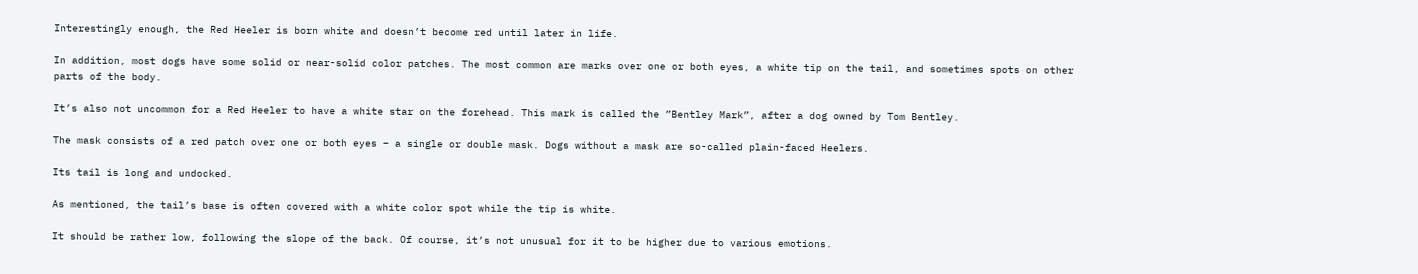Interestingly enough, the Red Heeler is born white and doesn’t become red until later in life.

In addition, most dogs have some solid or near-solid color patches. The most common are marks over one or both eyes, a white tip on the tail, and sometimes spots on other parts of the body.

It’s also not uncommon for a Red Heeler to have a white star on the forehead. This mark is called the ”Bentley Mark”, after a dog owned by Tom Bentley.

The mask consists of a red patch over one or both eyes – a single or double mask. Dogs without a mask are so-called plain-faced Heelers.

Its tail is long and undocked.

As mentioned, the tail’s base is often covered with a white color spot while the tip is white.

It should be rather low, following the slope of the back. Of course, it’s not unusual for it to be higher due to various emotions.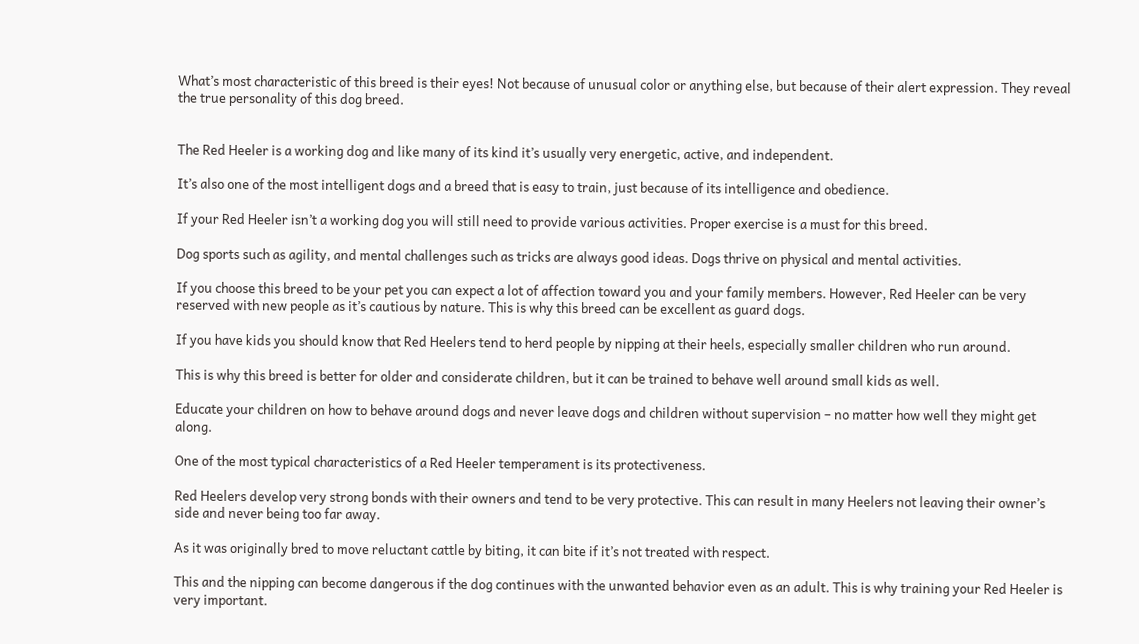What’s most characteristic of this breed is their eyes! Not because of unusual color or anything else, but because of their alert expression. They reveal the true personality of this dog breed.


The Red Heeler is a working dog and like many of its kind it’s usually very energetic, active, and independent.

It’s also one of the most intelligent dogs and a breed that is easy to train, just because of its intelligence and obedience.

If your Red Heeler isn’t a working dog you will still need to provide various activities. Proper exercise is a must for this breed.

Dog sports such as agility, and mental challenges such as tricks are always good ideas. Dogs thrive on physical and mental activities.

If you choose this breed to be your pet you can expect a lot of affection toward you and your family members. However, Red Heeler can be very reserved with new people as it’s cautious by nature. This is why this breed can be excellent as guard dogs.

If you have kids you should know that Red Heelers tend to herd people by nipping at their heels, especially smaller children who run around.

This is why this breed is better for older and considerate children, but it can be trained to behave well around small kids as well.

Educate your children on how to behave around dogs and never leave dogs and children without supervision – no matter how well they might get along.

One of the most typical characteristics of a Red Heeler temperament is its protectiveness.

Red Heelers develop very strong bonds with their owners and tend to be very protective. This can result in many Heelers not leaving their owner’s side and never being too far away.

As it was originally bred to move reluctant cattle by biting, it can bite if it’s not treated with respect.

This and the nipping can become dangerous if the dog continues with the unwanted behavior even as an adult. This is why training your Red Heeler is very important.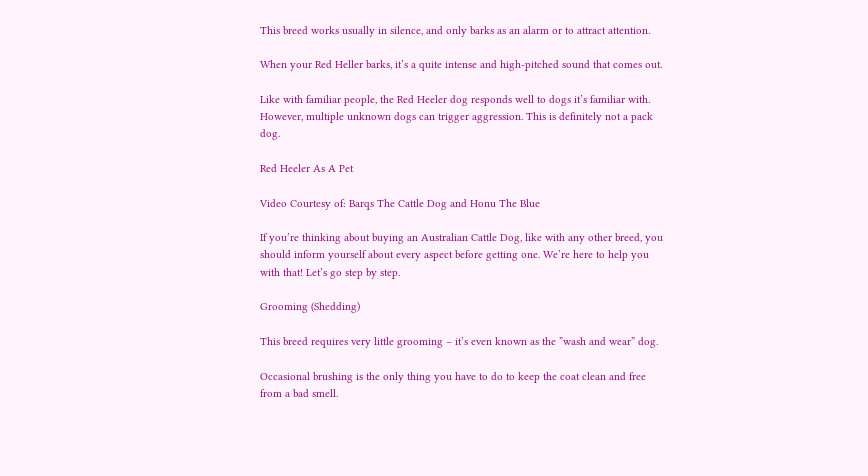This breed works usually in silence, and only barks as an alarm or to attract attention.

When your Red Heller barks, it’s a quite intense and high-pitched sound that comes out.

Like with familiar people, the Red Heeler dog responds well to dogs it’s familiar with. However, multiple unknown dogs can trigger aggression. This is definitely not a pack dog.

Red Heeler As A Pet

Video Courtesy of: Barqs The Cattle Dog and Honu The Blue

If you’re thinking about buying an Australian Cattle Dog, like with any other breed, you should inform yourself about every aspect before getting one. We’re here to help you with that! Let’s go step by step.

Grooming (Shedding)

This breed requires very little grooming – it’s even known as the ”wash and wear” dog.

Occasional brushing is the only thing you have to do to keep the coat clean and free from a bad smell.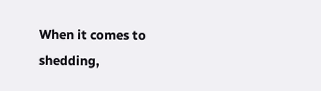When it comes to shedding,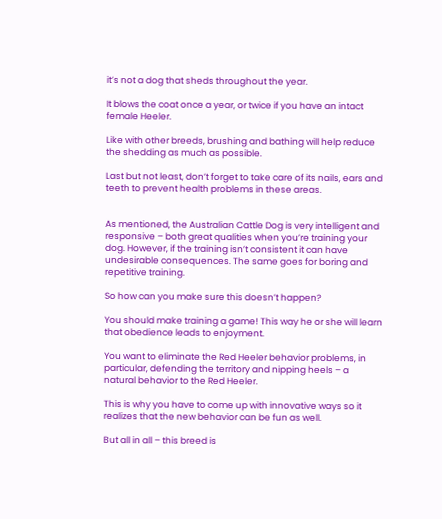it’s not a dog that sheds throughout the year.

It blows the coat once a year, or twice if you have an intact female Heeler.

Like with other breeds, brushing and bathing will help reduce the shedding as much as possible.

Last but not least, don’t forget to take care of its nails, ears and teeth to prevent health problems in these areas.


As mentioned, the Australian Cattle Dog is very intelligent and responsive – both great qualities when you’re training your dog. However, if the training isn’t consistent it can have undesirable consequences. The same goes for boring and repetitive training.

So how can you make sure this doesn’t happen?

You should make training a game! This way he or she will learn that obedience leads to enjoyment.

You want to eliminate the Red Heeler behavior problems, in particular, defending the territory and nipping heels – a natural behavior to the Red Heeler.

This is why you have to come up with innovative ways so it realizes that the new behavior can be fun as well.

But all in all – this breed is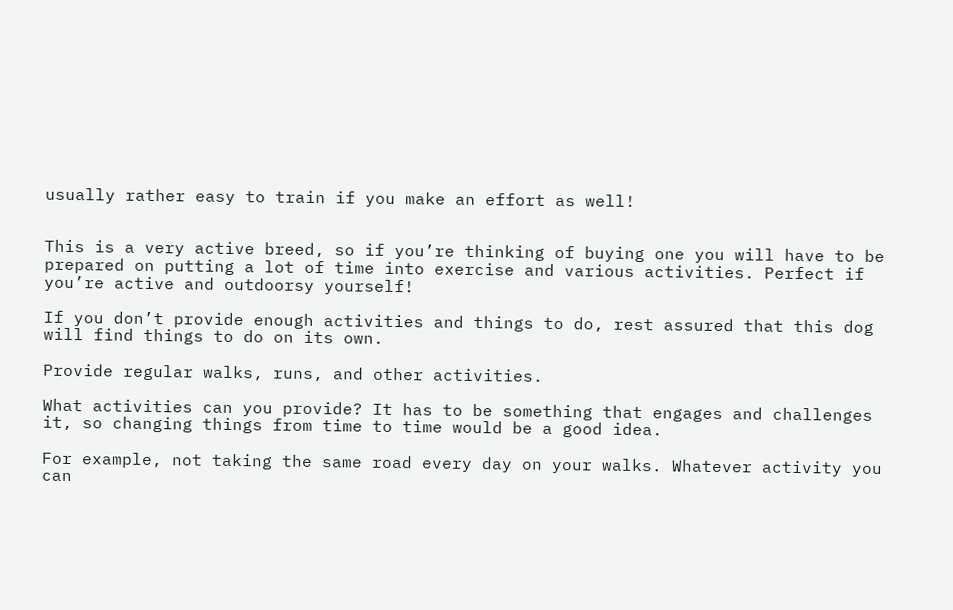usually rather easy to train if you make an effort as well!


This is a very active breed, so if you’re thinking of buying one you will have to be prepared on putting a lot of time into exercise and various activities. Perfect if you’re active and outdoorsy yourself!

If you don’t provide enough activities and things to do, rest assured that this dog will find things to do on its own.

Provide regular walks, runs, and other activities.

What activities can you provide? It has to be something that engages and challenges it, so changing things from time to time would be a good idea.

For example, not taking the same road every day on your walks. Whatever activity you can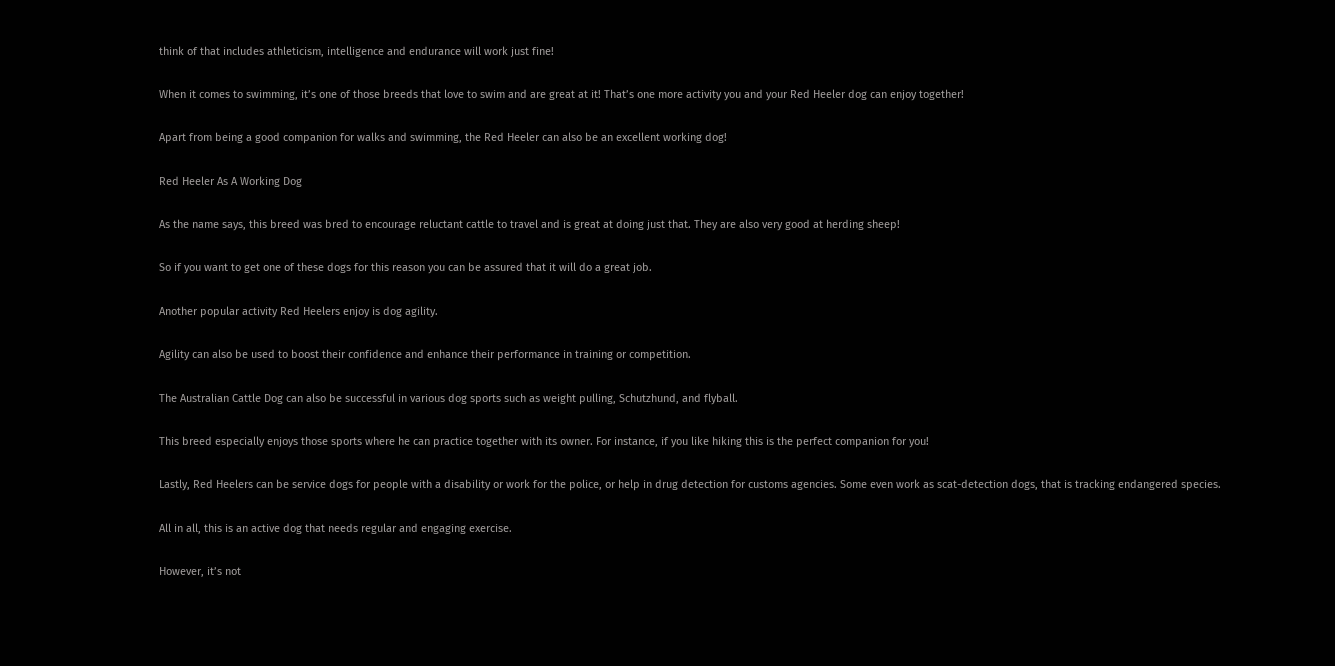think of that includes athleticism, intelligence and endurance will work just fine!

When it comes to swimming, it’s one of those breeds that love to swim and are great at it! That’s one more activity you and your Red Heeler dog can enjoy together!

Apart from being a good companion for walks and swimming, the Red Heeler can also be an excellent working dog!

Red Heeler As A Working Dog

As the name says, this breed was bred to encourage reluctant cattle to travel and is great at doing just that. They are also very good at herding sheep!

So if you want to get one of these dogs for this reason you can be assured that it will do a great job.

Another popular activity Red Heelers enjoy is dog agility.

Agility can also be used to boost their confidence and enhance their performance in training or competition.

The Australian Cattle Dog can also be successful in various dog sports such as weight pulling, Schutzhund, and flyball.

This breed especially enjoys those sports where he can practice together with its owner. For instance, if you like hiking this is the perfect companion for you!

Lastly, Red Heelers can be service dogs for people with a disability or work for the police, or help in drug detection for customs agencies. Some even work as scat-detection dogs, that is tracking endangered species.

All in all, this is an active dog that needs regular and engaging exercise.

However, it’s not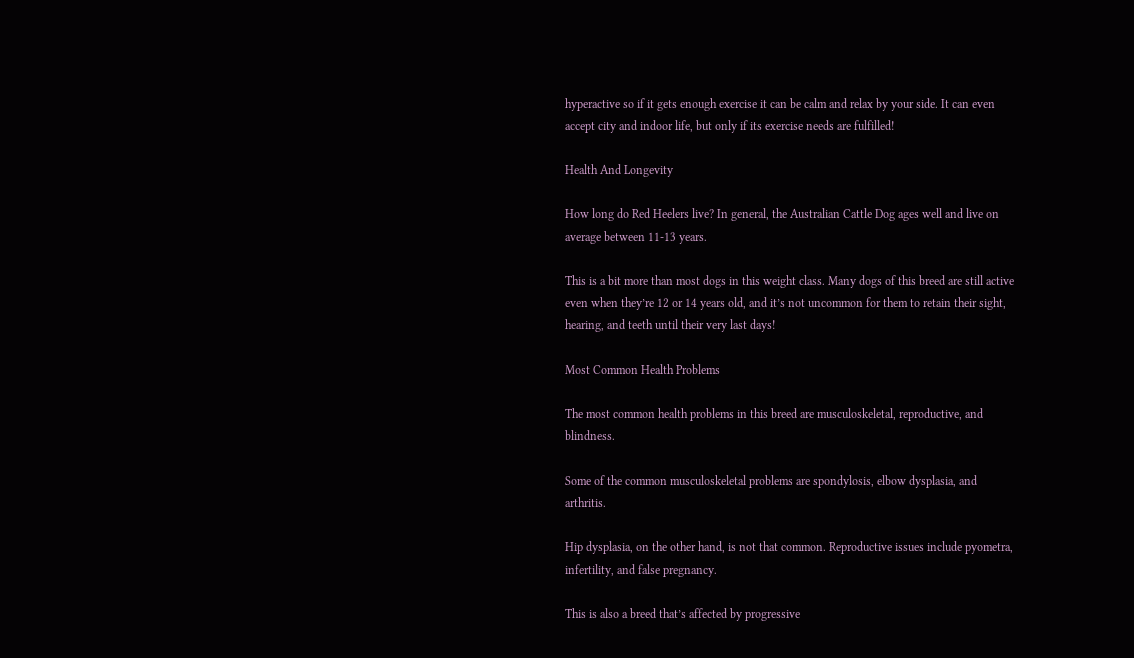hyperactive so if it gets enough exercise it can be calm and relax by your side. It can even accept city and indoor life, but only if its exercise needs are fulfilled!

Health And Longevity

How long do Red Heelers live? In general, the Australian Cattle Dog ages well and live on average between 11-13 years.

This is a bit more than most dogs in this weight class. Many dogs of this breed are still active even when they’re 12 or 14 years old, and it’s not uncommon for them to retain their sight, hearing, and teeth until their very last days!

Most Common Health Problems

The most common health problems in this breed are musculoskeletal, reproductive, and blindness.

Some of the common musculoskeletal problems are spondylosis, elbow dysplasia, and arthritis.

Hip dysplasia, on the other hand, is not that common. Reproductive issues include pyometra, infertility, and false pregnancy.

This is also a breed that’s affected by progressive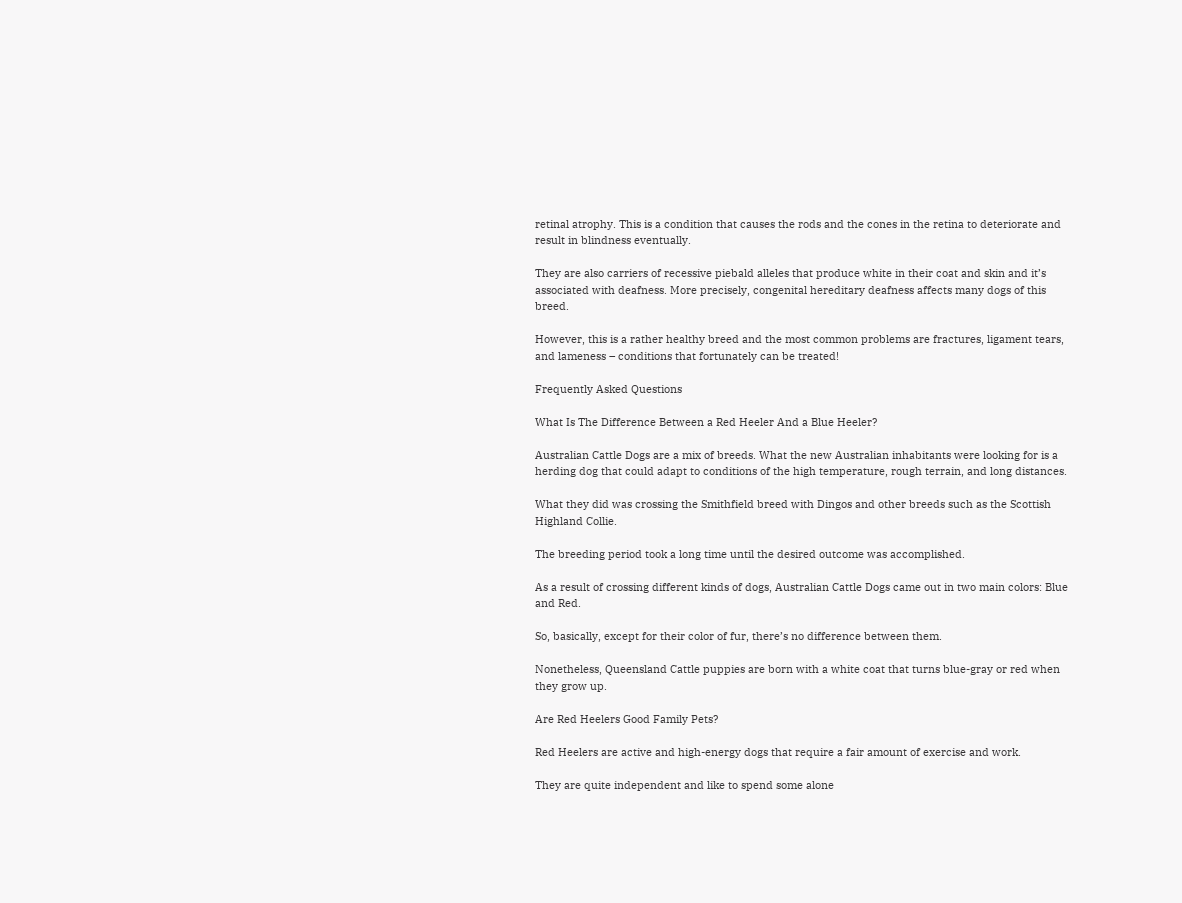retinal atrophy. This is a condition that causes the rods and the cones in the retina to deteriorate and result in blindness eventually.

They are also carriers of recessive piebald alleles that produce white in their coat and skin and it’s associated with deafness. More precisely, congenital hereditary deafness affects many dogs of this breed.

However, this is a rather healthy breed and the most common problems are fractures, ligament tears, and lameness – conditions that fortunately can be treated!

Frequently Asked Questions

What Is The Difference Between a Red Heeler And a Blue Heeler?

Australian Cattle Dogs are a mix of breeds. What the new Australian inhabitants were looking for is a herding dog that could adapt to conditions of the high temperature, rough terrain, and long distances.

What they did was crossing the Smithfield breed with Dingos and other breeds such as the Scottish Highland Collie.

The breeding period took a long time until the desired outcome was accomplished.

As a result of crossing different kinds of dogs, Australian Cattle Dogs came out in two main colors: Blue and Red.

So, basically, except for their color of fur, there’s no difference between them.

Nonetheless, Queensland Cattle puppies are born with a white coat that turns blue-gray or red when they grow up.

Are Red Heelers Good Family Pets?

Red Heelers are active and high-energy dogs that require a fair amount of exercise and work.

They are quite independent and like to spend some alone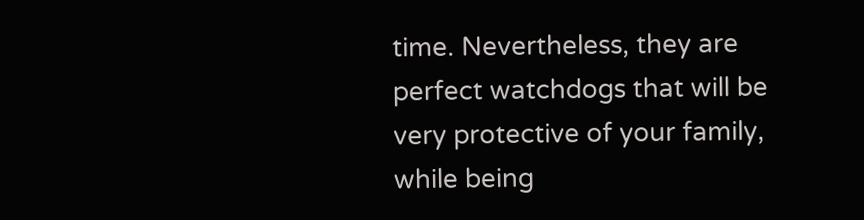time. Nevertheless, they are perfect watchdogs that will be very protective of your family, while being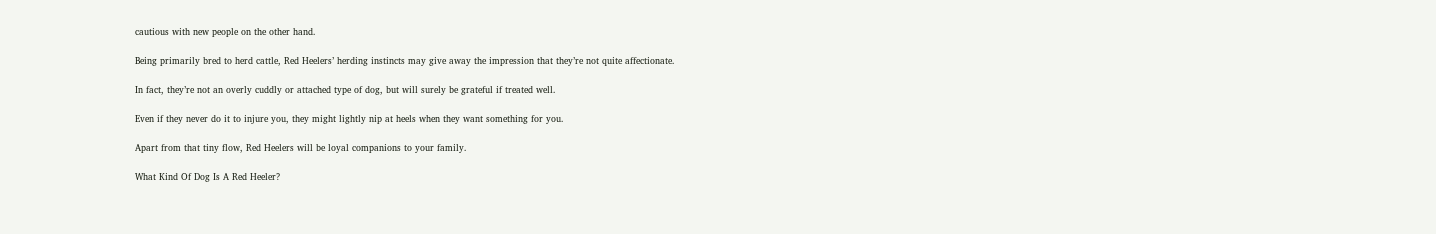cautious with new people on the other hand.

Being primarily bred to herd cattle, Red Heelers’ herding instincts may give away the impression that they’re not quite affectionate.

In fact, they’re not an overly cuddly or attached type of dog, but will surely be grateful if treated well.

Even if they never do it to injure you, they might lightly nip at heels when they want something for you.

Apart from that tiny flow, Red Heelers will be loyal companions to your family.

What Kind Of Dog Is A Red Heeler?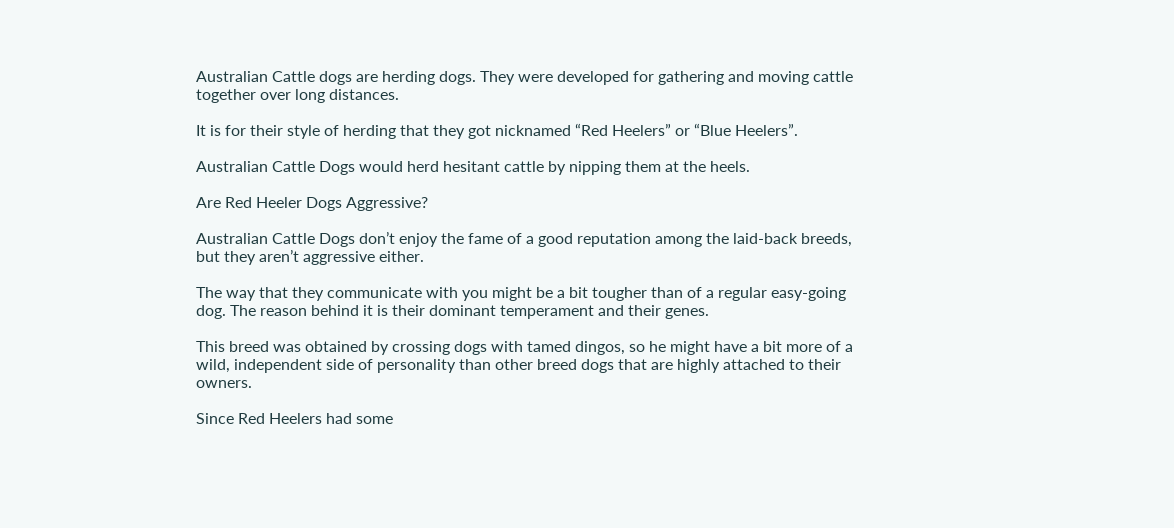Australian Cattle dogs are herding dogs. They were developed for gathering and moving cattle together over long distances.

It is for their style of herding that they got nicknamed “Red Heelers” or “Blue Heelers”.

Australian Cattle Dogs would herd hesitant cattle by nipping them at the heels.

Are Red Heeler Dogs Aggressive?

Australian Cattle Dogs don’t enjoy the fame of a good reputation among the laid-back breeds, but they aren’t aggressive either.

The way that they communicate with you might be a bit tougher than of a regular easy-going dog. The reason behind it is their dominant temperament and their genes.

This breed was obtained by crossing dogs with tamed dingos, so he might have a bit more of a wild, independent side of personality than other breed dogs that are highly attached to their owners.

Since Red Heelers had some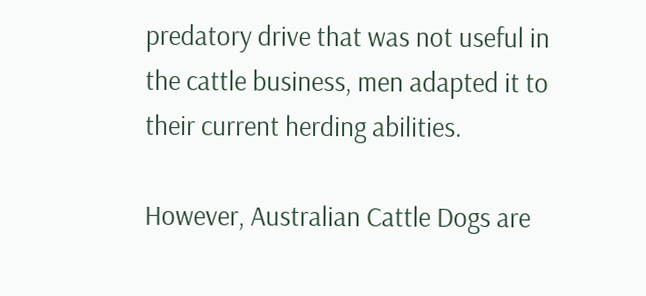predatory drive that was not useful in the cattle business, men adapted it to their current herding abilities.

However, Australian Cattle Dogs are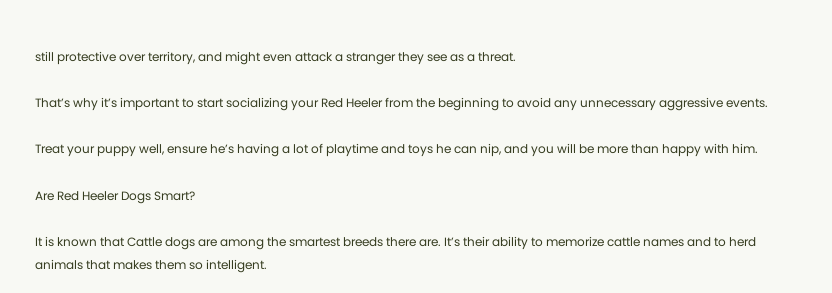still protective over territory, and might even attack a stranger they see as a threat.

That’s why it’s important to start socializing your Red Heeler from the beginning to avoid any unnecessary aggressive events.

Treat your puppy well, ensure he’s having a lot of playtime and toys he can nip, and you will be more than happy with him.

Are Red Heeler Dogs Smart?

It is known that Cattle dogs are among the smartest breeds there are. It’s their ability to memorize cattle names and to herd animals that makes them so intelligent.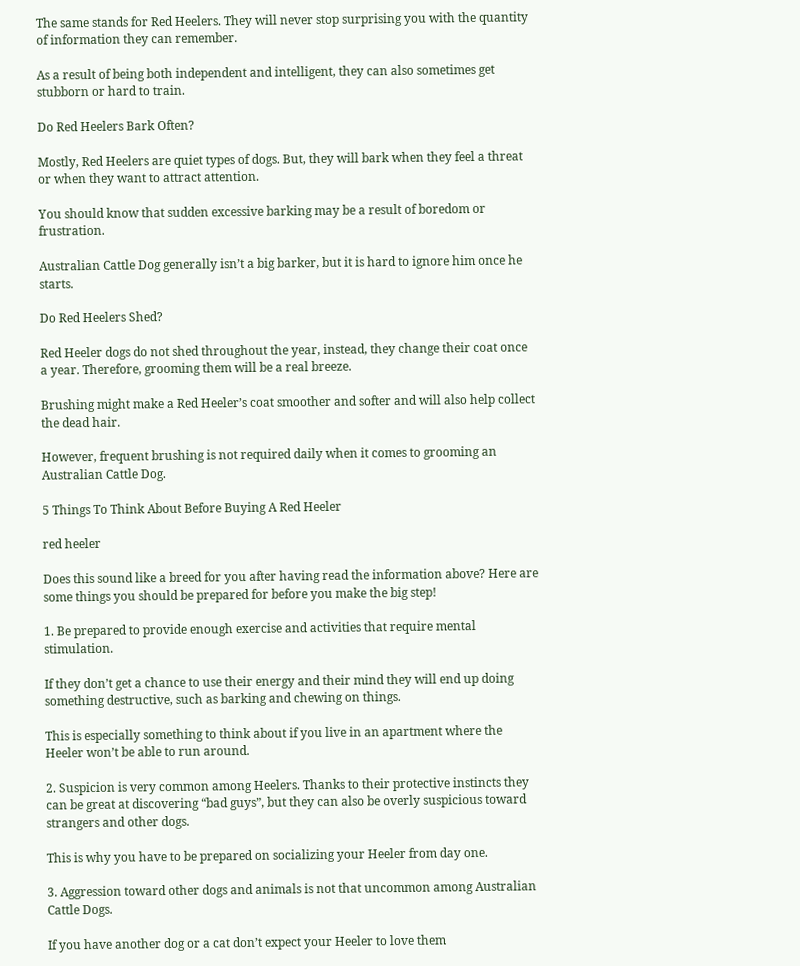The same stands for Red Heelers. They will never stop surprising you with the quantity of information they can remember.

As a result of being both independent and intelligent, they can also sometimes get stubborn or hard to train.

Do Red Heelers Bark Often?

Mostly, Red Heelers are quiet types of dogs. But, they will bark when they feel a threat or when they want to attract attention.

You should know that sudden excessive barking may be a result of boredom or frustration.

Australian Cattle Dog generally isn’t a big barker, but it is hard to ignore him once he starts.

Do Red Heelers Shed?

Red Heeler dogs do not shed throughout the year, instead, they change their coat once a year. Therefore, grooming them will be a real breeze.

Brushing might make a Red Heeler’s coat smoother and softer and will also help collect the dead hair.

However, frequent brushing is not required daily when it comes to grooming an Australian Cattle Dog.

5 Things To Think About Before Buying A Red Heeler

red heeler

Does this sound like a breed for you after having read the information above? Here are some things you should be prepared for before you make the big step!

1. Be prepared to provide enough exercise and activities that require mental stimulation.

If they don’t get a chance to use their energy and their mind they will end up doing something destructive, such as barking and chewing on things.

This is especially something to think about if you live in an apartment where the Heeler won’t be able to run around.

2. Suspicion is very common among Heelers. Thanks to their protective instincts they can be great at discovering “bad guys”, but they can also be overly suspicious toward strangers and other dogs.

This is why you have to be prepared on socializing your Heeler from day one.

3. Aggression toward other dogs and animals is not that uncommon among Australian Cattle Dogs.

If you have another dog or a cat don’t expect your Heeler to love them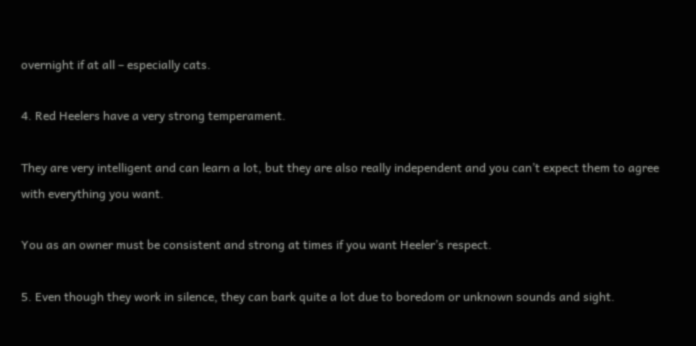overnight if at all – especially cats.

4. Red Heelers have a very strong temperament.

They are very intelligent and can learn a lot, but they are also really independent and you can’t expect them to agree with everything you want.

You as an owner must be consistent and strong at times if you want Heeler’s respect.

5. Even though they work in silence, they can bark quite a lot due to boredom or unknown sounds and sight.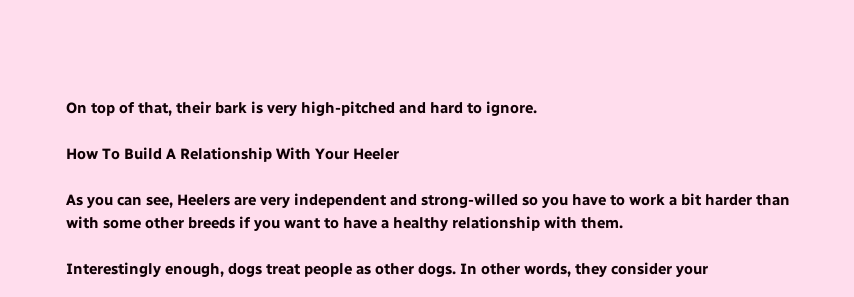On top of that, their bark is very high-pitched and hard to ignore.

How To Build A Relationship With Your Heeler

As you can see, Heelers are very independent and strong-willed so you have to work a bit harder than with some other breeds if you want to have a healthy relationship with them.

Interestingly enough, dogs treat people as other dogs. In other words, they consider your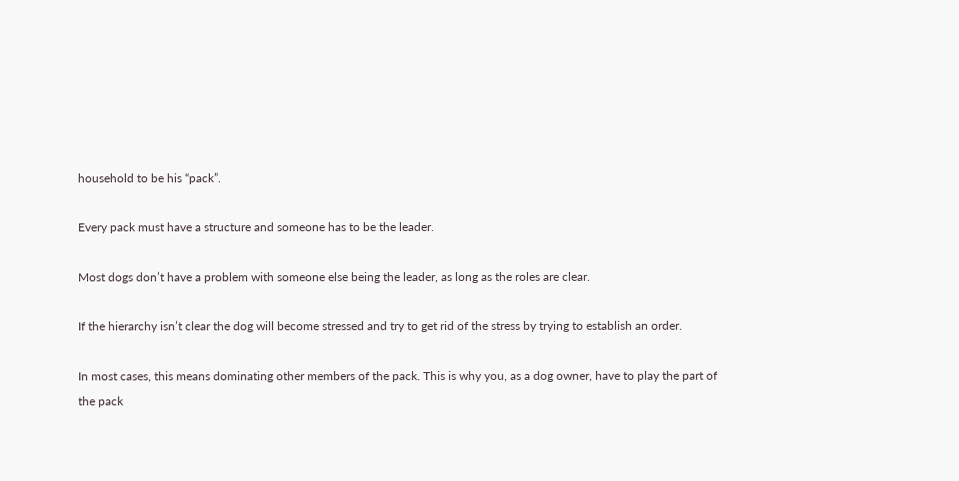household to be his “pack”.

Every pack must have a structure and someone has to be the leader.

Most dogs don’t have a problem with someone else being the leader, as long as the roles are clear.

If the hierarchy isn’t clear the dog will become stressed and try to get rid of the stress by trying to establish an order.

In most cases, this means dominating other members of the pack. This is why you, as a dog owner, have to play the part of the pack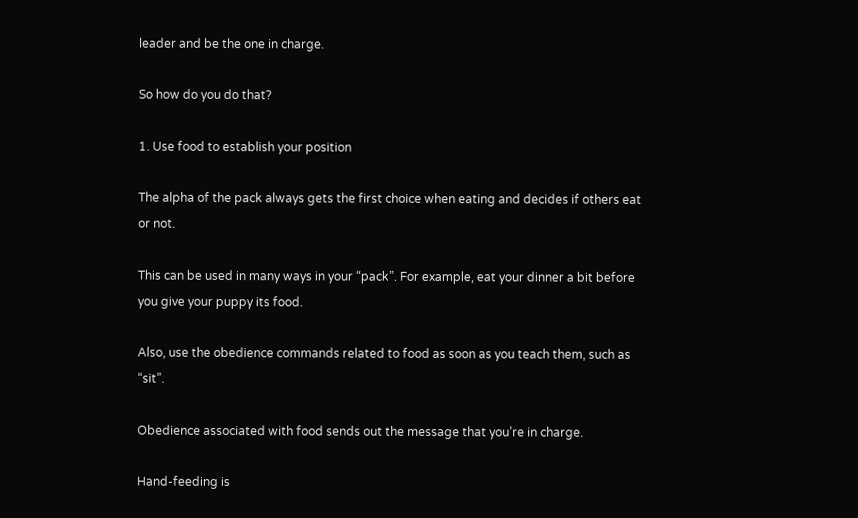leader and be the one in charge.

So how do you do that?

1. Use food to establish your position

The alpha of the pack always gets the first choice when eating and decides if others eat or not.

This can be used in many ways in your “pack”. For example, eat your dinner a bit before you give your puppy its food.

Also, use the obedience commands related to food as soon as you teach them, such as “sit”.

Obedience associated with food sends out the message that you’re in charge.

Hand-feeding is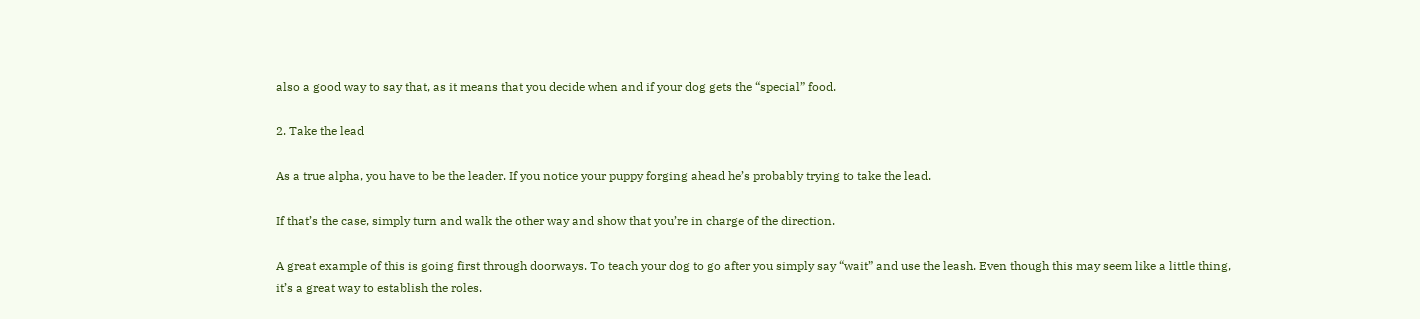also a good way to say that, as it means that you decide when and if your dog gets the “special” food.

2. Take the lead

As a true alpha, you have to be the leader. If you notice your puppy forging ahead he’s probably trying to take the lead.

If that’s the case, simply turn and walk the other way and show that you’re in charge of the direction.

A great example of this is going first through doorways. To teach your dog to go after you simply say “wait” and use the leash. Even though this may seem like a little thing, it’s a great way to establish the roles.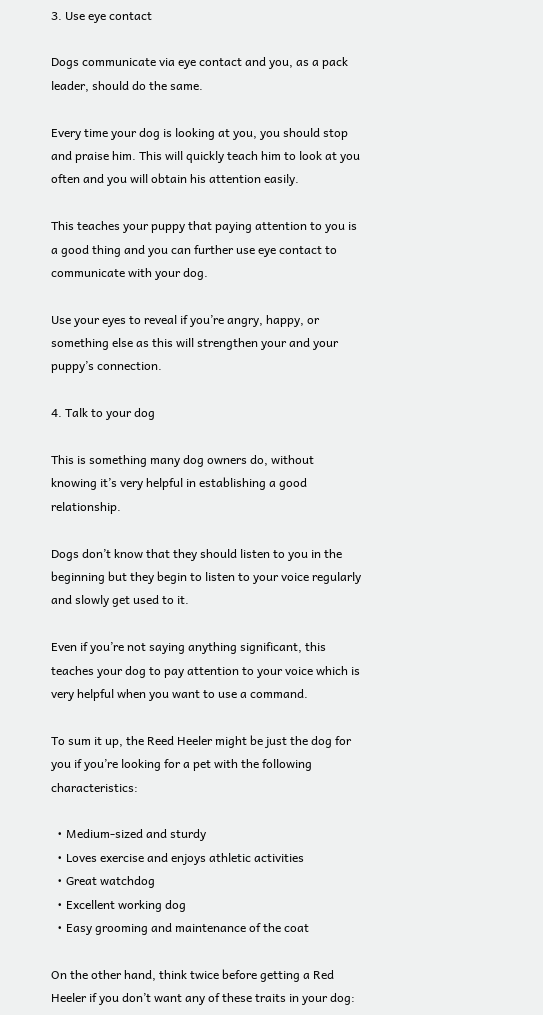3. Use eye contact

Dogs communicate via eye contact and you, as a pack leader, should do the same.

Every time your dog is looking at you, you should stop and praise him. This will quickly teach him to look at you often and you will obtain his attention easily.

This teaches your puppy that paying attention to you is a good thing and you can further use eye contact to communicate with your dog.

Use your eyes to reveal if you’re angry, happy, or something else as this will strengthen your and your puppy’s connection.

4. Talk to your dog

This is something many dog owners do, without knowing it’s very helpful in establishing a good relationship.

Dogs don’t know that they should listen to you in the beginning but they begin to listen to your voice regularly and slowly get used to it.

Even if you’re not saying anything significant, this teaches your dog to pay attention to your voice which is very helpful when you want to use a command.

To sum it up, the Reed Heeler might be just the dog for you if you’re looking for a pet with the following characteristics:

  • Medium-sized and sturdy
  • Loves exercise and enjoys athletic activities
  • Great watchdog
  • Excellent working dog
  • Easy grooming and maintenance of the coat

On the other hand, think twice before getting a Red Heeler if you don’t want any of these traits in your dog: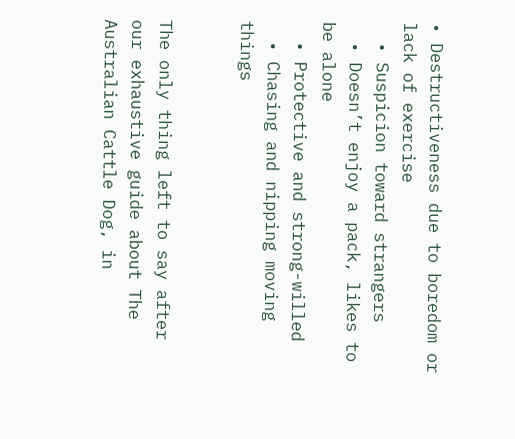• Destructiveness due to boredom or lack of exercise
  • Suspicion toward strangers
  • Doesn’t enjoy a pack, likes to be alone
  • Protective and strong-willed
  • Chasing and nipping moving things


The only thing left to say after our exhaustive guide about The Australian Cattle Dog, in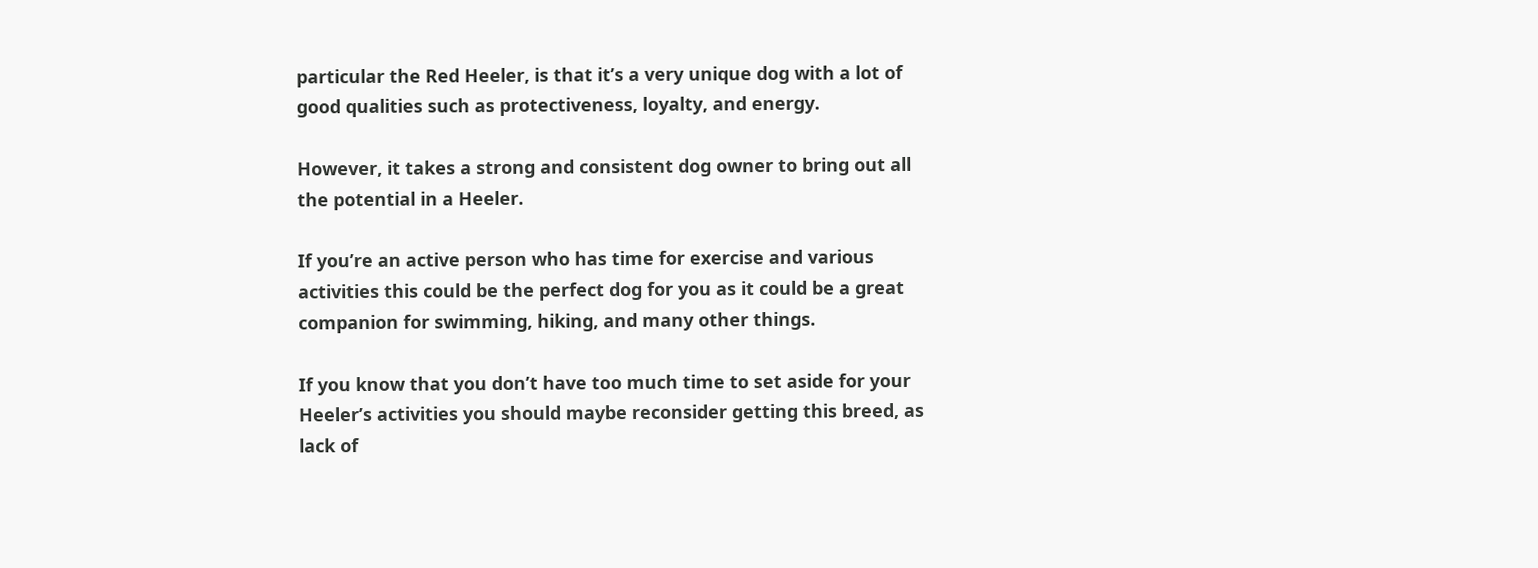particular the Red Heeler, is that it’s a very unique dog with a lot of good qualities such as protectiveness, loyalty, and energy.

However, it takes a strong and consistent dog owner to bring out all the potential in a Heeler.

If you’re an active person who has time for exercise and various activities this could be the perfect dog for you as it could be a great companion for swimming, hiking, and many other things.

If you know that you don’t have too much time to set aside for your Heeler’s activities you should maybe reconsider getting this breed, as lack of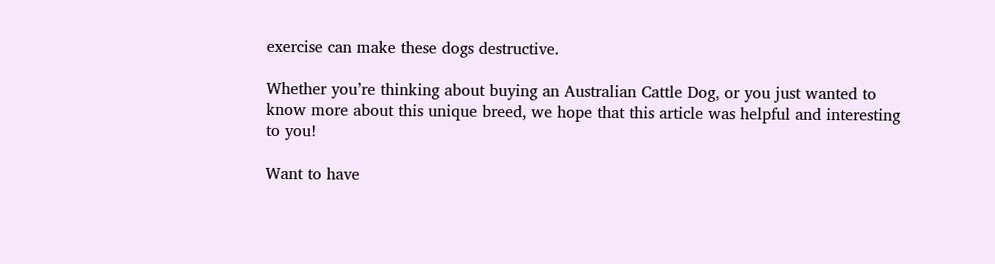exercise can make these dogs destructive.

Whether you’re thinking about buying an Australian Cattle Dog, or you just wanted to know more about this unique breed, we hope that this article was helpful and interesting to you!

Want to have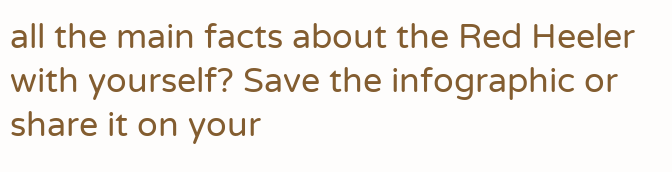all the main facts about the Red Heeler with yourself? Save the infographic or share it on your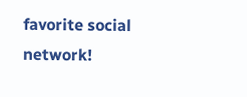favorite social network!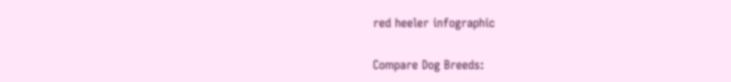red heeler infographic


Compare Dog Breeds: